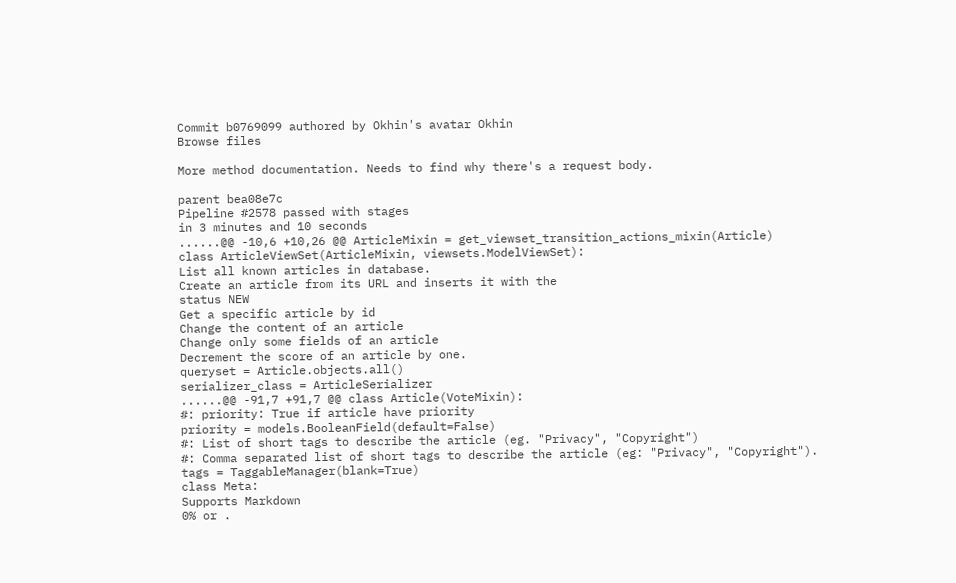Commit b0769099 authored by Okhin's avatar Okhin
Browse files

More method documentation. Needs to find why there's a request body.

parent bea08e7c
Pipeline #2578 passed with stages
in 3 minutes and 10 seconds
......@@ -10,6 +10,26 @@ ArticleMixin = get_viewset_transition_actions_mixin(Article)
class ArticleViewSet(ArticleMixin, viewsets.ModelViewSet):
List all known articles in database.
Create an article from its URL and inserts it with the
status NEW
Get a specific article by id
Change the content of an article
Change only some fields of an article
Decrement the score of an article by one.
queryset = Article.objects.all()
serializer_class = ArticleSerializer
......@@ -91,7 +91,7 @@ class Article(VoteMixin):
#: priority: True if article have priority
priority = models.BooleanField(default=False)
#: List of short tags to describe the article (eg. "Privacy", "Copyright")
#: Comma separated list of short tags to describe the article (eg: "Privacy", "Copyright").
tags = TaggableManager(blank=True)
class Meta:
Supports Markdown
0% or .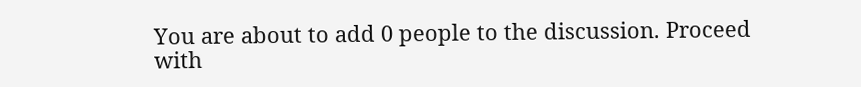You are about to add 0 people to the discussion. Proceed with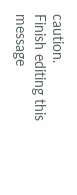caution.
Finish editing this message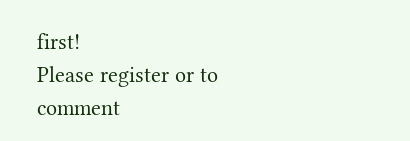first!
Please register or to comment